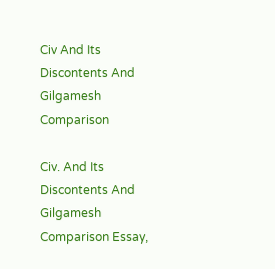Civ And Its Discontents And Gilgamesh Comparison

Civ. And Its Discontents And Gilgamesh Comparison Essay,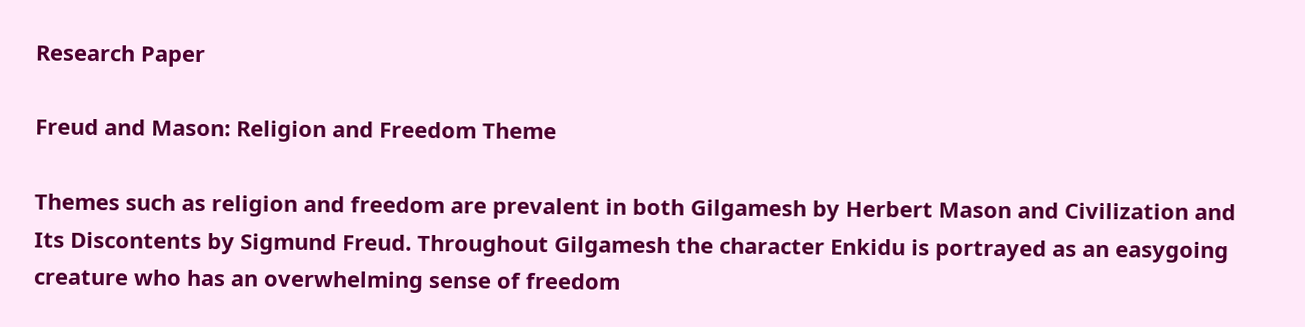Research Paper

Freud and Mason: Religion and Freedom Theme

Themes such as religion and freedom are prevalent in both Gilgamesh by Herbert Mason and Civilization and Its Discontents by Sigmund Freud. Throughout Gilgamesh the character Enkidu is portrayed as an easygoing creature who has an overwhelming sense of freedom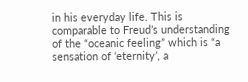in his everyday life. This is comparable to Freud’s understanding of the “oceanic feeling” which is “a sensation of ‘eternity’, a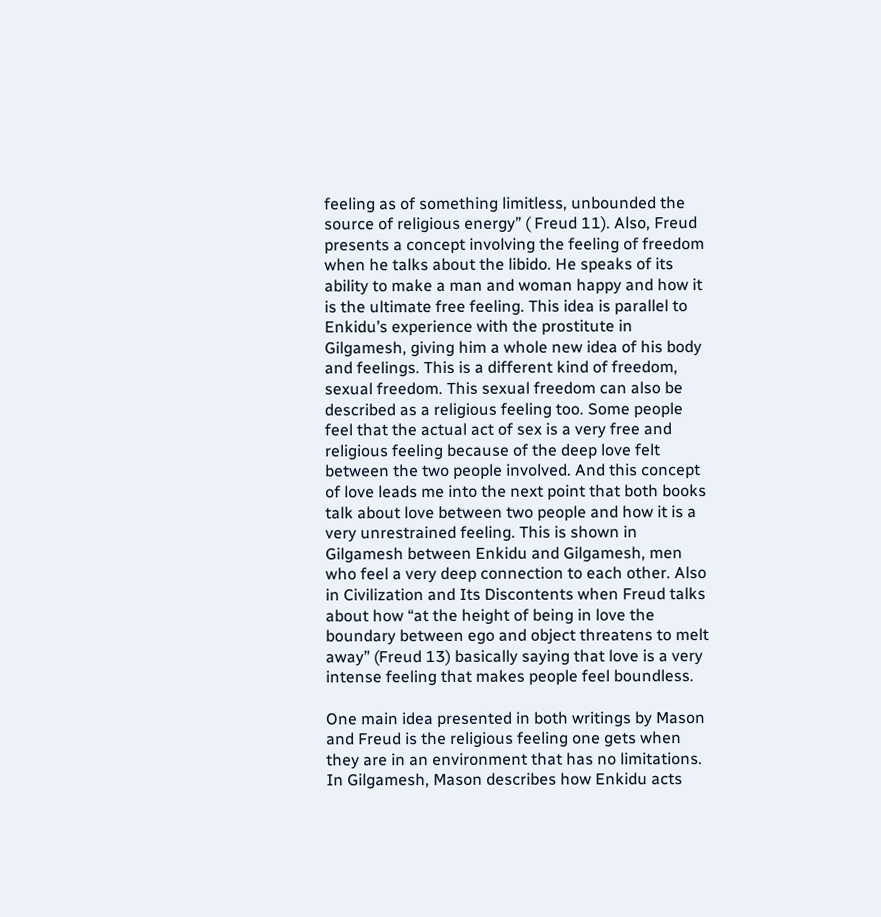feeling as of something limitless, unbounded the source of religious energy” ( Freud 11). Also, Freud presents a concept involving the feeling of freedom when he talks about the libido. He speaks of its ability to make a man and woman happy and how it is the ultimate free feeling. This idea is parallel to Enkidu’s experience with the prostitute in Gilgamesh, giving him a whole new idea of his body and feelings. This is a different kind of freedom, sexual freedom. This sexual freedom can also be described as a religious feeling too. Some people feel that the actual act of sex is a very free and religious feeling because of the deep love felt between the two people involved. And this concept of love leads me into the next point that both books talk about love between two people and how it is a very unrestrained feeling. This is shown in Gilgamesh between Enkidu and Gilgamesh, men who feel a very deep connection to each other. Also in Civilization and Its Discontents when Freud talks about how “at the height of being in love the boundary between ego and object threatens to melt away” (Freud 13) basically saying that love is a very intense feeling that makes people feel boundless.

One main idea presented in both writings by Mason and Freud is the religious feeling one gets when they are in an environment that has no limitations. In Gilgamesh, Mason describes how Enkidu acts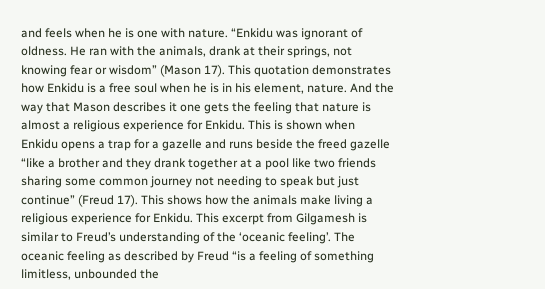and feels when he is one with nature. “Enkidu was ignorant of oldness. He ran with the animals, drank at their springs, not knowing fear or wisdom” (Mason 17). This quotation demonstrates how Enkidu is a free soul when he is in his element, nature. And the way that Mason describes it one gets the feeling that nature is almost a religious experience for Enkidu. This is shown when Enkidu opens a trap for a gazelle and runs beside the freed gazelle “like a brother and they drank together at a pool like two friends sharing some common journey not needing to speak but just continue” (Freud 17). This shows how the animals make living a religious experience for Enkidu. This excerpt from Gilgamesh is similar to Freud’s understanding of the ‘oceanic feeling’. The oceanic feeling as described by Freud “is a feeling of something limitless, unbounded the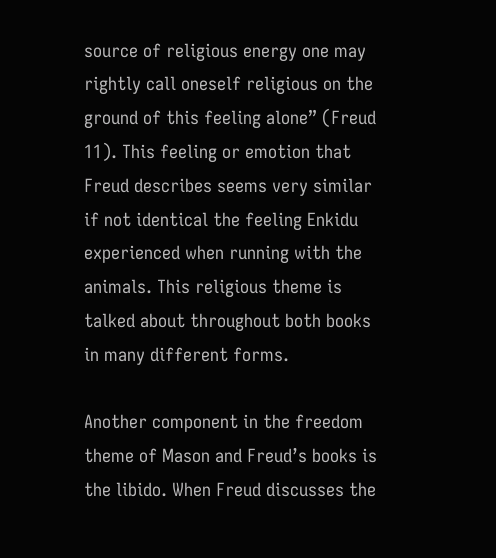source of religious energy one may rightly call oneself religious on the ground of this feeling alone” (Freud 11). This feeling or emotion that Freud describes seems very similar if not identical the feeling Enkidu experienced when running with the animals. This religious theme is talked about throughout both books in many different forms.

Another component in the freedom theme of Mason and Freud’s books is the libido. When Freud discusses the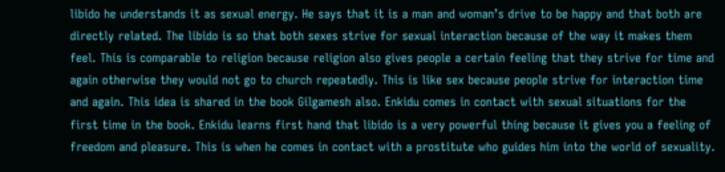libido he understands it as sexual energy. He says that it is a man and woman’s drive to be happy and that both are directly related. The libido is so that both sexes strive for sexual interaction because of the way it makes them feel. This is comparable to religion because religion also gives people a certain feeling that they strive for time and again otherwise they would not go to church repeatedly. This is like sex because people strive for interaction time and again. This idea is shared in the book Gilgamesh also. Enkidu comes in contact with sexual situations for the first time in the book. Enkidu learns first hand that libido is a very powerful thing because it gives you a feeling of freedom and pleasure. This is when he comes in contact with a prostitute who guides him into the world of sexuality.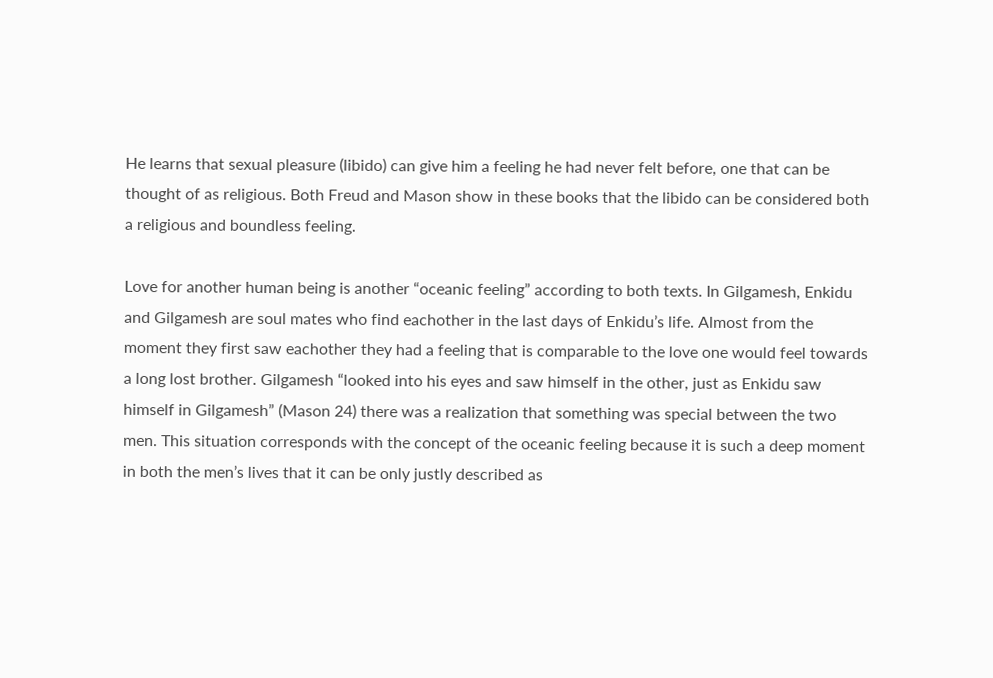He learns that sexual pleasure (libido) can give him a feeling he had never felt before, one that can be thought of as religious. Both Freud and Mason show in these books that the libido can be considered both a religious and boundless feeling.

Love for another human being is another “oceanic feeling” according to both texts. In Gilgamesh, Enkidu and Gilgamesh are soul mates who find eachother in the last days of Enkidu’s life. Almost from the moment they first saw eachother they had a feeling that is comparable to the love one would feel towards a long lost brother. Gilgamesh “looked into his eyes and saw himself in the other, just as Enkidu saw himself in Gilgamesh” (Mason 24) there was a realization that something was special between the two men. This situation corresponds with the concept of the oceanic feeling because it is such a deep moment in both the men’s lives that it can be only justly described as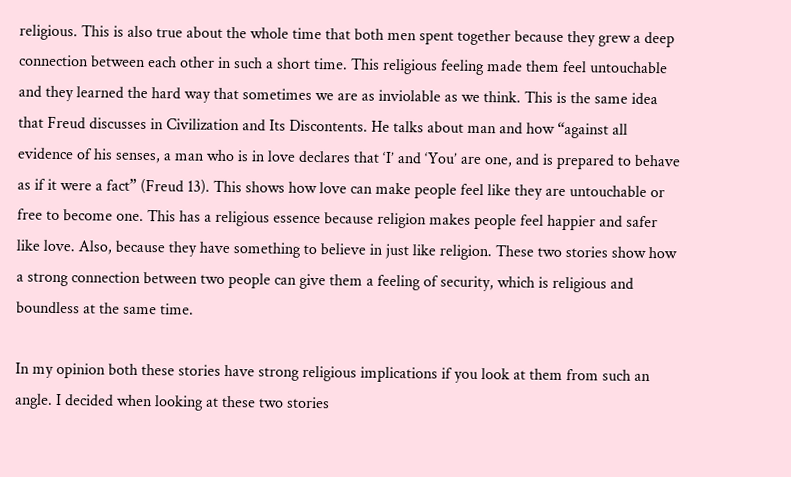religious. This is also true about the whole time that both men spent together because they grew a deep connection between each other in such a short time. This religious feeling made them feel untouchable and they learned the hard way that sometimes we are as inviolable as we think. This is the same idea that Freud discusses in Civilization and Its Discontents. He talks about man and how “against all evidence of his senses, a man who is in love declares that ‘I’ and ‘You’ are one, and is prepared to behave as if it were a fact” (Freud 13). This shows how love can make people feel like they are untouchable or free to become one. This has a religious essence because religion makes people feel happier and safer like love. Also, because they have something to believe in just like religion. These two stories show how a strong connection between two people can give them a feeling of security, which is religious and boundless at the same time.

In my opinion both these stories have strong religious implications if you look at them from such an angle. I decided when looking at these two stories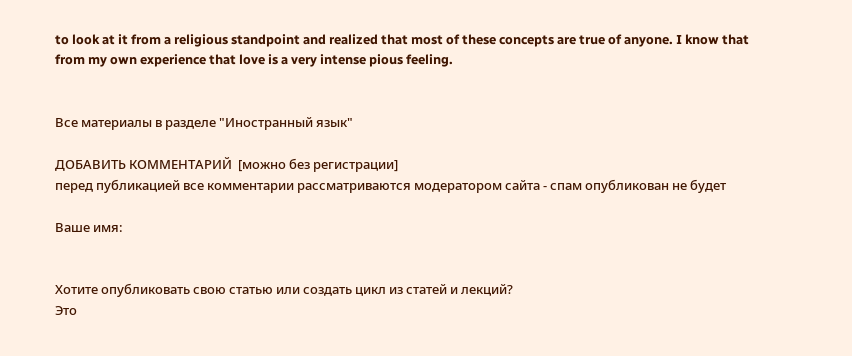to look at it from a religious standpoint and realized that most of these concepts are true of anyone. I know that from my own experience that love is a very intense pious feeling.


Все материалы в разделе "Иностранный язык"

ДОБАВИТЬ КОММЕНТАРИЙ  [можно без регистрации]
перед публикацией все комментарии рассматриваются модератором сайта - спам опубликован не будет

Ваше имя:


Хотите опубликовать свою статью или создать цикл из статей и лекций?
Это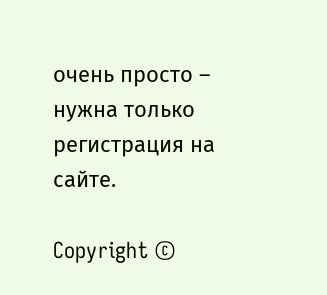очень просто – нужна только регистрация на сайте.

Copyright ©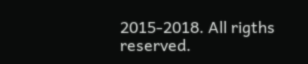2015-2018. All rigths reserved.